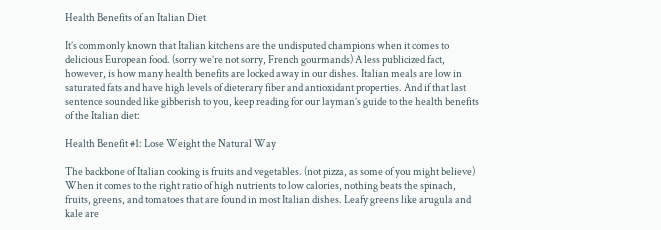Health Benefits of an Italian Diet

It’s commonly known that Italian kitchens are the undisputed champions when it comes to delicious European food. (sorry we’re not sorry, French gourmands) A less publicized fact, however, is how many health benefits are locked away in our dishes. Italian meals are low in saturated fats and have high levels of dieterary fiber and antioxidant properties. And if that last sentence sounded like gibberish to you, keep reading for our layman’s guide to the health benefits of the Italian diet:

Health Benefit #1: Lose Weight the Natural Way

The backbone of Italian cooking is fruits and vegetables. (not pizza, as some of you might believe) When it comes to the right ratio of high nutrients to low calories, nothing beats the spinach, fruits, greens, and tomatoes that are found in most Italian dishes. Leafy greens like arugula and kale are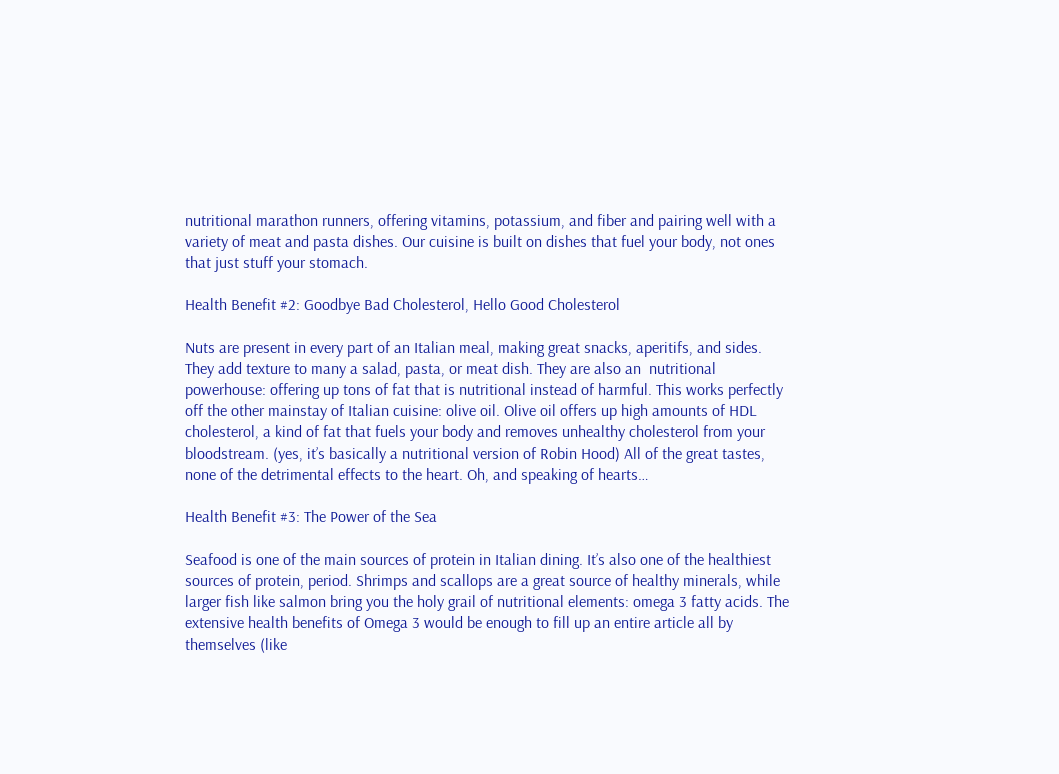nutritional marathon runners, offering vitamins, potassium, and fiber and pairing well with a variety of meat and pasta dishes. Our cuisine is built on dishes that fuel your body, not ones that just stuff your stomach.

Health Benefit #2: Goodbye Bad Cholesterol, Hello Good Cholesterol

Nuts are present in every part of an Italian meal, making great snacks, aperitifs, and sides. They add texture to many a salad, pasta, or meat dish. They are also an  nutritional powerhouse: offering up tons of fat that is nutritional instead of harmful. This works perfectly off the other mainstay of Italian cuisine: olive oil. Olive oil offers up high amounts of HDL cholesterol, a kind of fat that fuels your body and removes unhealthy cholesterol from your bloodstream. (yes, it’s basically a nutritional version of Robin Hood) All of the great tastes, none of the detrimental effects to the heart. Oh, and speaking of hearts…

Health Benefit #3: The Power of the Sea

Seafood is one of the main sources of protein in Italian dining. It’s also one of the healthiest sources of protein, period. Shrimps and scallops are a great source of healthy minerals, while larger fish like salmon bring you the holy grail of nutritional elements: omega 3 fatty acids. The extensive health benefits of Omega 3 would be enough to fill up an entire article all by themselves (like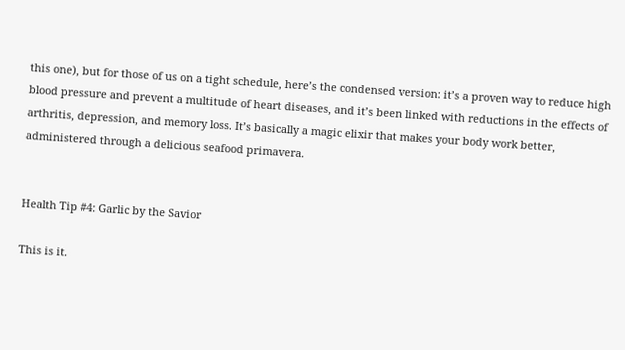this one), but for those of us on a tight schedule, here’s the condensed version: it’s a proven way to reduce high blood pressure and prevent a multitude of heart diseases, and it’s been linked with reductions in the effects of arthritis, depression, and memory loss. It’s basically a magic elixir that makes your body work better, administered through a delicious seafood primavera.


Health Tip #4: Garlic by the Savior

This is it.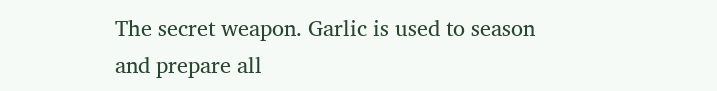The secret weapon. Garlic is used to season and prepare all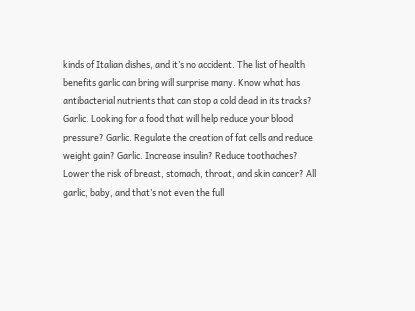kinds of Italian dishes, and it’s no accident. The list of health benefits garlic can bring will surprise many. Know what has antibacterial nutrients that can stop a cold dead in its tracks? Garlic. Looking for a food that will help reduce your blood pressure? Garlic. Regulate the creation of fat cells and reduce weight gain? Garlic. Increase insulin? Reduce toothaches? Lower the risk of breast, stomach, throat, and skin cancer? All garlic, baby, and that’s not even the full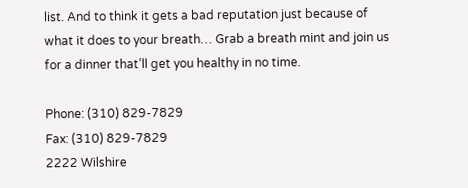list. And to think it gets a bad reputation just because of what it does to your breath… Grab a breath mint and join us for a dinner that’ll get you healthy in no time.

Phone: (310) 829-7829
Fax: (310) 829-7829
2222 Wilshire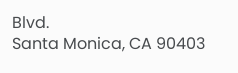Blvd.
Santa Monica, CA 90403